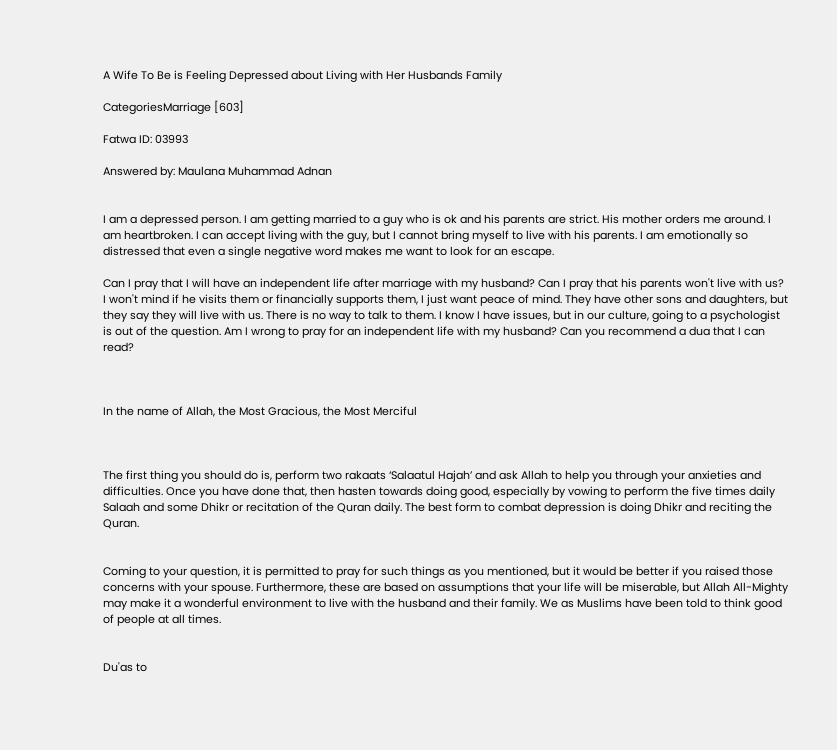A Wife To Be is Feeling Depressed about Living with Her Husbands Family

CategoriesMarriage [603]

Fatwa ID: 03993

Answered by: Maulana Muhammad Adnan


I am a depressed person. I am getting married to a guy who is ok and his parents are strict. His mother orders me around. I am heartbroken. I can accept living with the guy, but I cannot bring myself to live with his parents. I am emotionally so distressed that even a single negative word makes me want to look for an escape.

Can I pray that I will have an independent life after marriage with my husband? Can I pray that his parents won't live with us? I won't mind if he visits them or financially supports them, I just want peace of mind. They have other sons and daughters, but they say they will live with us. There is no way to talk to them. I know I have issues, but in our culture, going to a psychologist is out of the question. Am I wrong to pray for an independent life with my husband? Can you recommend a dua that I can read?



In the name of Allah, the Most Gracious, the Most Merciful



The first thing you should do is, perform two rakaats ‘Salaatul Hajah’ and ask Allah to help you through your anxieties and difficulties. Once you have done that, then hasten towards doing good, especially by vowing to perform the five times daily Salaah and some Dhikr or recitation of the Quran daily. The best form to combat depression is doing Dhikr and reciting the Quran.


Coming to your question, it is permitted to pray for such things as you mentioned, but it would be better if you raised those concerns with your spouse. Furthermore, these are based on assumptions that your life will be miserable, but Allah All-Mighty may make it a wonderful environment to live with the husband and their family. We as Muslims have been told to think good of people at all times.


Du'as to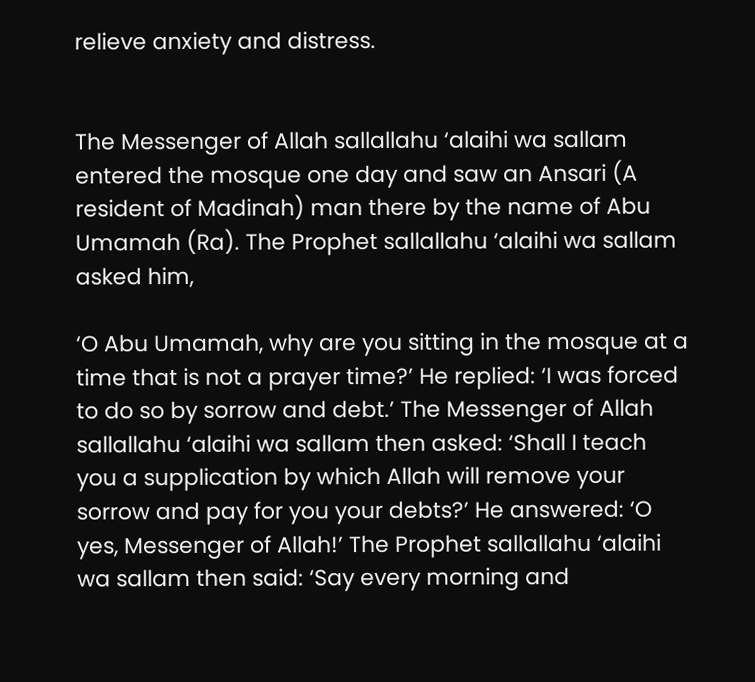relieve anxiety and distress.


The Messenger of Allah sallallahu ‘alaihi wa sallam entered the mosque one day and saw an Ansari (A resident of Madinah) man there by the name of Abu Umamah (Ra). The Prophet sallallahu ‘alaihi wa sallam asked him,

‘O Abu Umamah, why are you sitting in the mosque at a time that is not a prayer time?’ He replied: ‘I was forced to do so by sorrow and debt.’ The Messenger of Allah sallallahu ‘alaihi wa sallam then asked: ‘Shall I teach you a supplication by which Allah will remove your sorrow and pay for you your debts?’ He answered: ‘O yes, Messenger of Allah!’ The Prophet sallallahu ‘alaihi wa sallam then said: ‘Say every morning and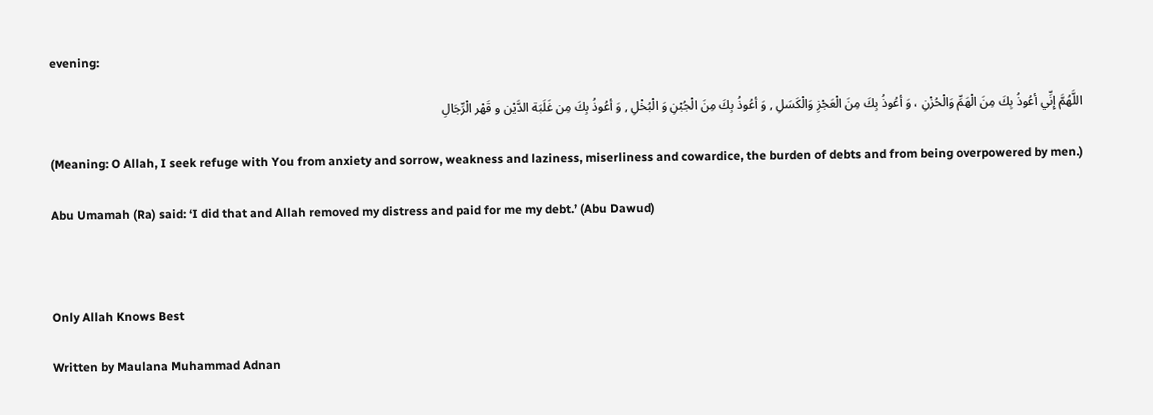evening:

اللَّهُمَّ إِنِّي أعُوذُ بِكَ مِنَ الْهَمِّ وَالْحُزْنِ ، وَ أعُوذُ بِكَ مِنَ الْعَجْزِ وَالْكَسَلِ , وَ أعُوذُ بِكَ مِنَ الْجُبْنِ وَ الْبُخْلِ , وَ أعُوذُ بِكَ مِن غَلَبَة الدَّيْن و قَهْر الْرِّجَالِ

(Meaning: O Allah, I seek refuge with You from anxiety and sorrow, weakness and laziness, miserliness and cowardice, the burden of debts and from being overpowered by men.)

Abu Umamah (Ra) said: ‘I did that and Allah removed my distress and paid for me my debt.’ (Abu Dawud)



Only Allah Knows Best

Written by Maulana Muhammad Adnan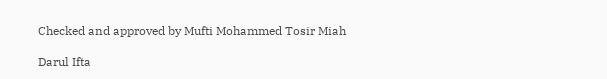Checked and approved by Mufti Mohammed Tosir Miah

Darul Ifta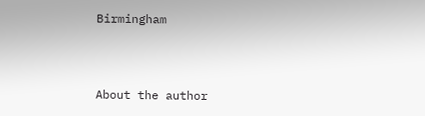Birmingham



About the author